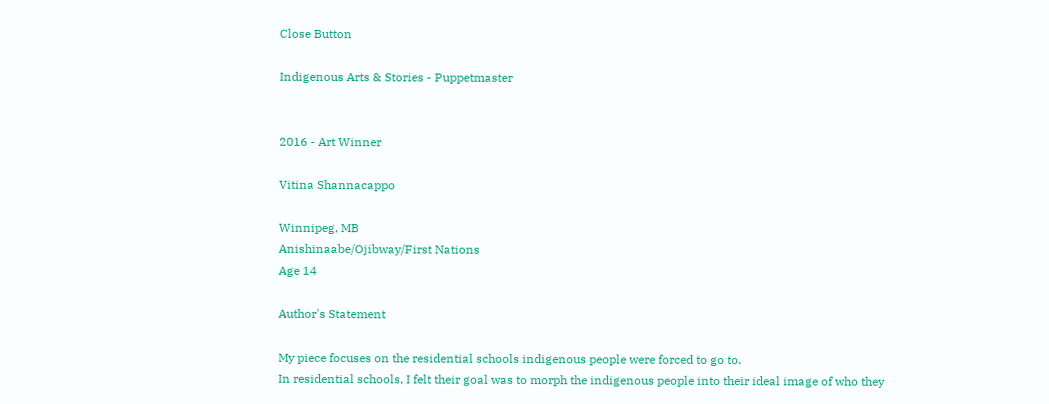Close Button

Indigenous Arts & Stories - Puppetmaster


2016 - Art Winner

Vitina Shannacappo

Winnipeg, MB
Anishinaabe/Ojibway/First Nations
Age 14

Author's Statement

My piece focuses on the residential schools indigenous people were forced to go to.
In residential schools, I felt their goal was to morph the indigenous people into their ideal image of who they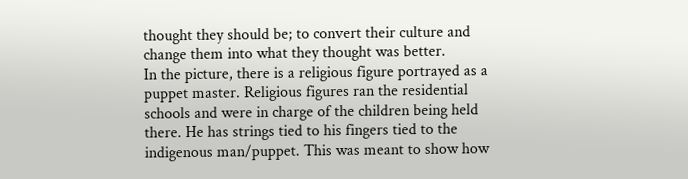thought they should be; to convert their culture and change them into what they thought was better.
In the picture, there is a religious figure portrayed as a puppet master. Religious figures ran the residential schools and were in charge of the children being held there. He has strings tied to his fingers tied to the indigenous man/puppet. This was meant to show how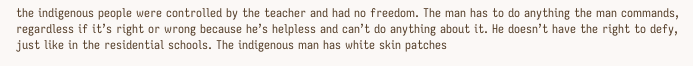the indigenous people were controlled by the teacher and had no freedom. The man has to do anything the man commands, regardless if it’s right or wrong because he’s helpless and can’t do anything about it. He doesn’t have the right to defy, just like in the residential schools. The indigenous man has white skin patches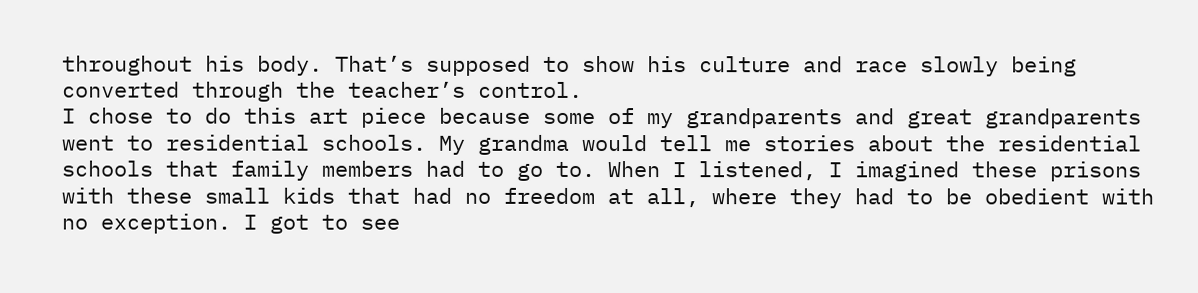throughout his body. That’s supposed to show his culture and race slowly being converted through the teacher’s control.
I chose to do this art piece because some of my grandparents and great grandparents went to residential schools. My grandma would tell me stories about the residential schools that family members had to go to. When I listened, I imagined these prisons with these small kids that had no freedom at all, where they had to be obedient with no exception. I got to see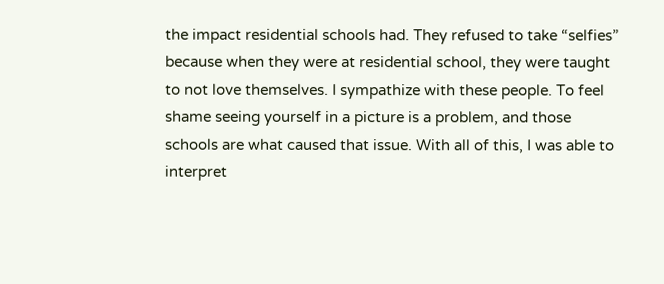the impact residential schools had. They refused to take “selfies” because when they were at residential school, they were taught to not love themselves. I sympathize with these people. To feel shame seeing yourself in a picture is a problem, and those schools are what caused that issue. With all of this, I was able to interpret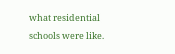what residential schools were like.